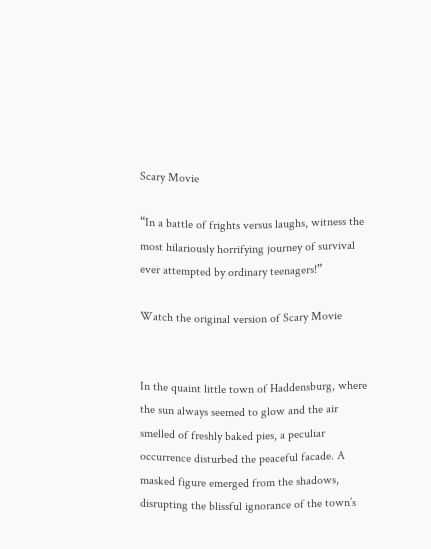Scary Movie

“In a battle of frights versus laughs, witness the most hilariously horrifying journey of survival ever attempted by ordinary teenagers!”

Watch the original version of Scary Movie


In the quaint little town of Haddensburg, where the sun always seemed to glow and the air smelled of freshly baked pies, a peculiar occurrence disturbed the peaceful facade. A masked figure emerged from the shadows, disrupting the blissful ignorance of the town’s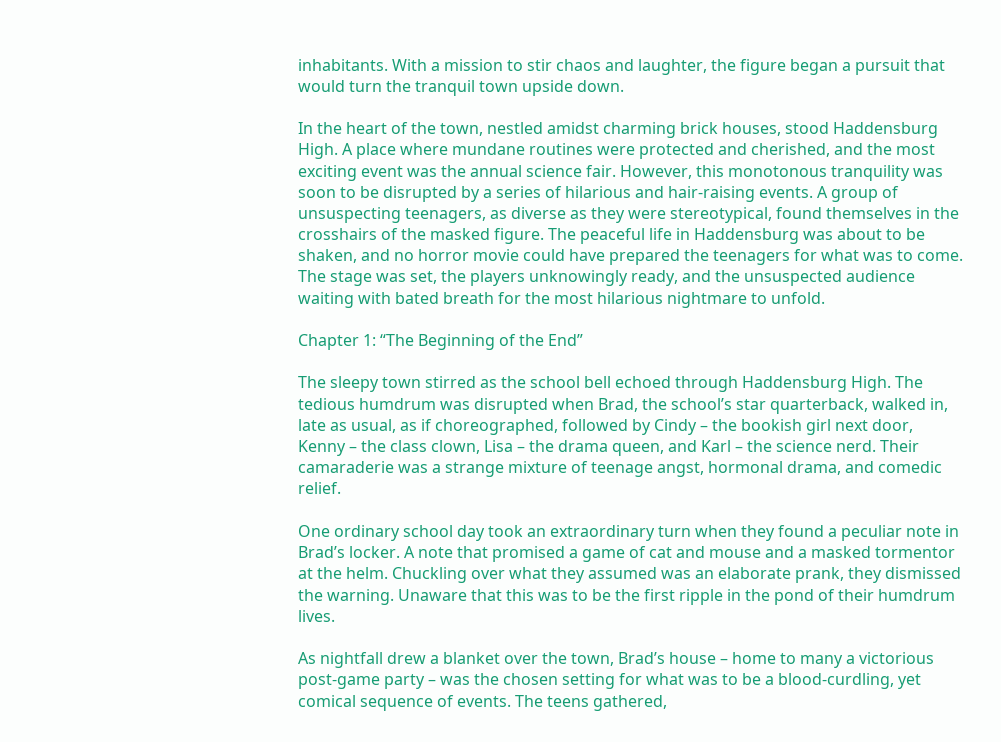inhabitants. With a mission to stir chaos and laughter, the figure began a pursuit that would turn the tranquil town upside down.

In the heart of the town, nestled amidst charming brick houses, stood Haddensburg High. A place where mundane routines were protected and cherished, and the most exciting event was the annual science fair. However, this monotonous tranquility was soon to be disrupted by a series of hilarious and hair-raising events. A group of unsuspecting teenagers, as diverse as they were stereotypical, found themselves in the crosshairs of the masked figure. The peaceful life in Haddensburg was about to be shaken, and no horror movie could have prepared the teenagers for what was to come. The stage was set, the players unknowingly ready, and the unsuspected audience waiting with bated breath for the most hilarious nightmare to unfold.

Chapter 1: “The Beginning of the End”

The sleepy town stirred as the school bell echoed through Haddensburg High. The tedious humdrum was disrupted when Brad, the school’s star quarterback, walked in, late as usual, as if choreographed, followed by Cindy – the bookish girl next door, Kenny – the class clown, Lisa – the drama queen, and Karl – the science nerd. Their camaraderie was a strange mixture of teenage angst, hormonal drama, and comedic relief.

One ordinary school day took an extraordinary turn when they found a peculiar note in Brad’s locker. A note that promised a game of cat and mouse and a masked tormentor at the helm. Chuckling over what they assumed was an elaborate prank, they dismissed the warning. Unaware that this was to be the first ripple in the pond of their humdrum lives.

As nightfall drew a blanket over the town, Brad’s house – home to many a victorious post-game party – was the chosen setting for what was to be a blood-curdling, yet comical sequence of events. The teens gathered,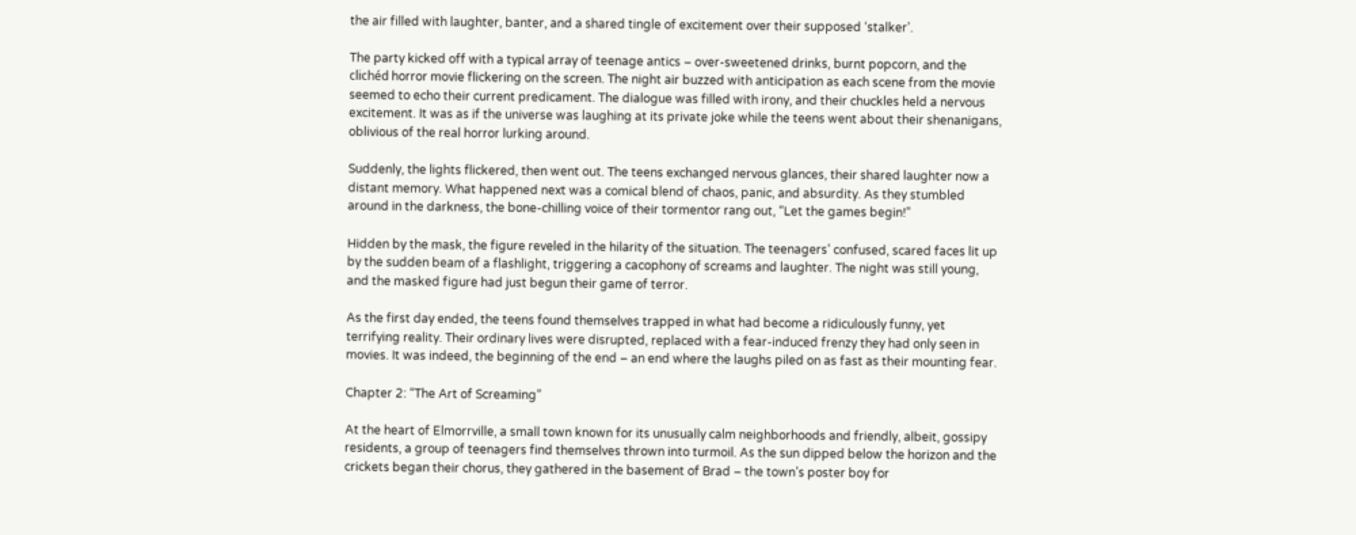the air filled with laughter, banter, and a shared tingle of excitement over their supposed ‘stalker’.

The party kicked off with a typical array of teenage antics – over-sweetened drinks, burnt popcorn, and the clichéd horror movie flickering on the screen. The night air buzzed with anticipation as each scene from the movie seemed to echo their current predicament. The dialogue was filled with irony, and their chuckles held a nervous excitement. It was as if the universe was laughing at its private joke while the teens went about their shenanigans, oblivious of the real horror lurking around.

Suddenly, the lights flickered, then went out. The teens exchanged nervous glances, their shared laughter now a distant memory. What happened next was a comical blend of chaos, panic, and absurdity. As they stumbled around in the darkness, the bone-chilling voice of their tormentor rang out, “Let the games begin!”

Hidden by the mask, the figure reveled in the hilarity of the situation. The teenagers’ confused, scared faces lit up by the sudden beam of a flashlight, triggering a cacophony of screams and laughter. The night was still young, and the masked figure had just begun their game of terror.

As the first day ended, the teens found themselves trapped in what had become a ridiculously funny, yet terrifying reality. Their ordinary lives were disrupted, replaced with a fear-induced frenzy they had only seen in movies. It was indeed, the beginning of the end – an end where the laughs piled on as fast as their mounting fear.

Chapter 2: “The Art of Screaming”

At the heart of Elmorrville, a small town known for its unusually calm neighborhoods and friendly, albeit, gossipy residents, a group of teenagers find themselves thrown into turmoil. As the sun dipped below the horizon and the crickets began their chorus, they gathered in the basement of Brad – the town’s poster boy for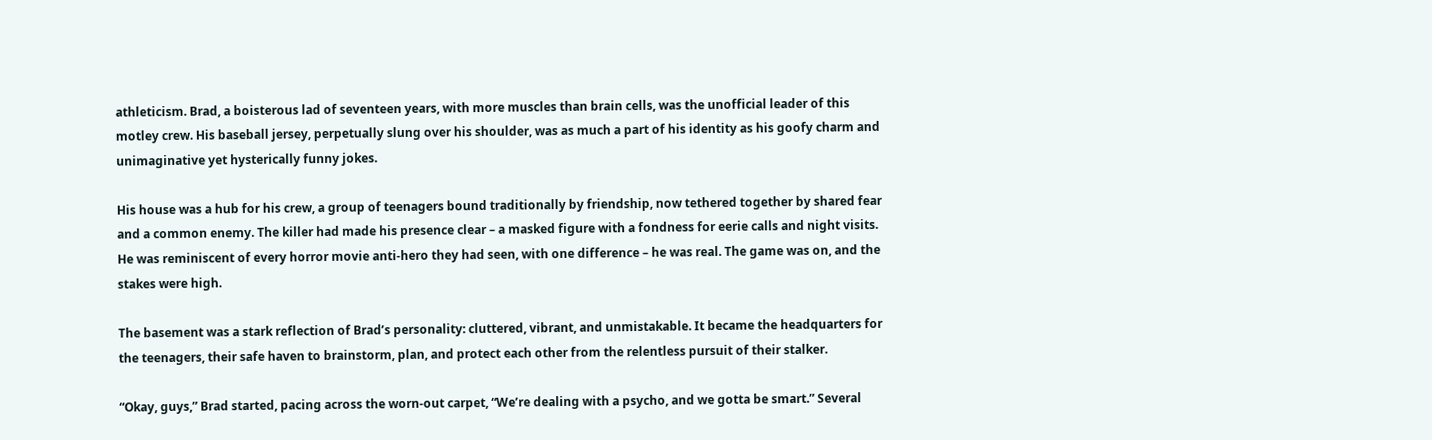athleticism. Brad, a boisterous lad of seventeen years, with more muscles than brain cells, was the unofficial leader of this motley crew. His baseball jersey, perpetually slung over his shoulder, was as much a part of his identity as his goofy charm and unimaginative yet hysterically funny jokes.

His house was a hub for his crew, a group of teenagers bound traditionally by friendship, now tethered together by shared fear and a common enemy. The killer had made his presence clear – a masked figure with a fondness for eerie calls and night visits. He was reminiscent of every horror movie anti-hero they had seen, with one difference – he was real. The game was on, and the stakes were high.

The basement was a stark reflection of Brad’s personality: cluttered, vibrant, and unmistakable. It became the headquarters for the teenagers, their safe haven to brainstorm, plan, and protect each other from the relentless pursuit of their stalker.

“Okay, guys,” Brad started, pacing across the worn-out carpet, “We’re dealing with a psycho, and we gotta be smart.” Several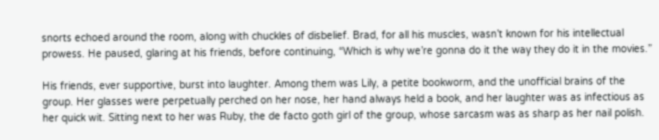snorts echoed around the room, along with chuckles of disbelief. Brad, for all his muscles, wasn’t known for his intellectual prowess. He paused, glaring at his friends, before continuing, “Which is why we’re gonna do it the way they do it in the movies.”

His friends, ever supportive, burst into laughter. Among them was Lily, a petite bookworm, and the unofficial brains of the group. Her glasses were perpetually perched on her nose, her hand always held a book, and her laughter was as infectious as her quick wit. Sitting next to her was Ruby, the de facto goth girl of the group, whose sarcasm was as sharp as her nail polish.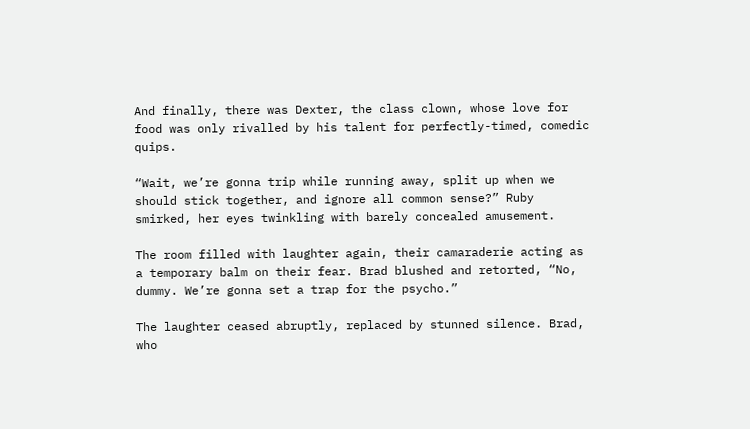And finally, there was Dexter, the class clown, whose love for food was only rivalled by his talent for perfectly-timed, comedic quips.

“Wait, we’re gonna trip while running away, split up when we should stick together, and ignore all common sense?” Ruby smirked, her eyes twinkling with barely concealed amusement.

The room filled with laughter again, their camaraderie acting as a temporary balm on their fear. Brad blushed and retorted, “No, dummy. We’re gonna set a trap for the psycho.”

The laughter ceased abruptly, replaced by stunned silence. Brad, who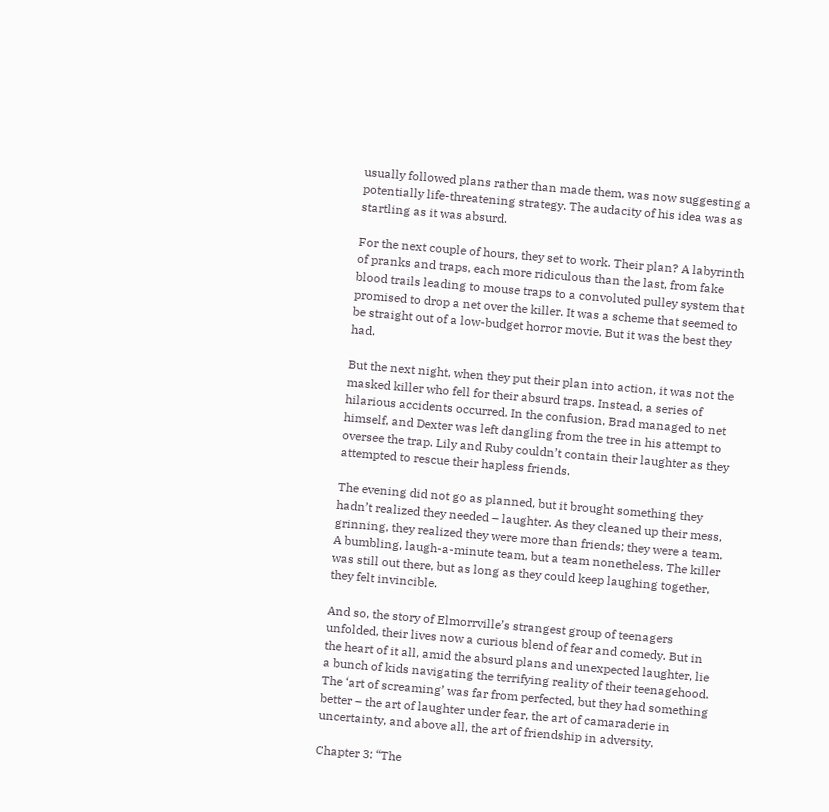usually followed plans rather than made them, was now suggesting a potentially life-threatening strategy. The audacity of his idea was as startling as it was absurd.

For the next couple of hours, they set to work. Their plan? A labyrinth of pranks and traps, each more ridiculous than the last, from fake blood trails leading to mouse traps to a convoluted pulley system that promised to drop a net over the killer. It was a scheme that seemed to be straight out of a low-budget horror movie. But it was the best they had.

But the next night, when they put their plan into action, it was not the masked killer who fell for their absurd traps. Instead, a series of hilarious accidents occurred. In the confusion, Brad managed to net himself, and Dexter was left dangling from the tree in his attempt to oversee the trap. Lily and Ruby couldn’t contain their laughter as they attempted to rescue their hapless friends.

The evening did not go as planned, but it brought something they hadn’t realized they needed – laughter. As they cleaned up their mess, grinning, they realized they were more than friends; they were a team. A bumbling, laugh-a-minute team, but a team nonetheless. The killer was still out there, but as long as they could keep laughing together, they felt invincible.

And so, the story of Elmorrville’s strangest group of teenagers unfolded, their lives now a curious blend of fear and comedy. But in the heart of it all, amid the absurd plans and unexpected laughter, lie a bunch of kids navigating the terrifying reality of their teenagehood. The ‘art of screaming’ was far from perfected, but they had something better – the art of laughter under fear, the art of camaraderie in uncertainty, and above all, the art of friendship in adversity.

Chapter 3: “The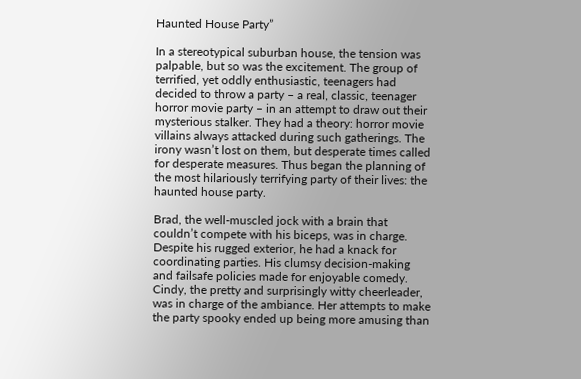Haunted House Party”

In a stereotypical suburban house, the tension was palpable, but so was the excitement. The group of terrified, yet oddly enthusiastic, teenagers had decided to throw a party – a real, classic, teenager horror movie party – in an attempt to draw out their mysterious stalker. They had a theory: horror movie villains always attacked during such gatherings. The irony wasn’t lost on them, but desperate times called for desperate measures. Thus began the planning of the most hilariously terrifying party of their lives: the haunted house party.

Brad, the well-muscled jock with a brain that couldn’t compete with his biceps, was in charge. Despite his rugged exterior, he had a knack for coordinating parties. His clumsy decision-making and failsafe policies made for enjoyable comedy. Cindy, the pretty and surprisingly witty cheerleader, was in charge of the ambiance. Her attempts to make the party spooky ended up being more amusing than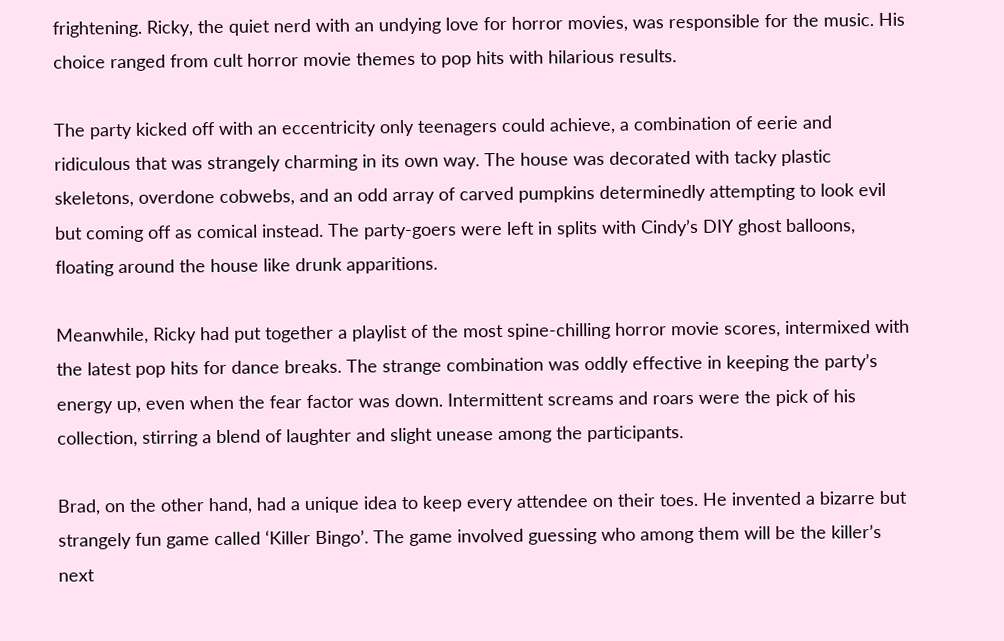frightening. Ricky, the quiet nerd with an undying love for horror movies, was responsible for the music. His choice ranged from cult horror movie themes to pop hits with hilarious results.

The party kicked off with an eccentricity only teenagers could achieve, a combination of eerie and ridiculous that was strangely charming in its own way. The house was decorated with tacky plastic skeletons, overdone cobwebs, and an odd array of carved pumpkins determinedly attempting to look evil but coming off as comical instead. The party-goers were left in splits with Cindy’s DIY ghost balloons, floating around the house like drunk apparitions.

Meanwhile, Ricky had put together a playlist of the most spine-chilling horror movie scores, intermixed with the latest pop hits for dance breaks. The strange combination was oddly effective in keeping the party’s energy up, even when the fear factor was down. Intermittent screams and roars were the pick of his collection, stirring a blend of laughter and slight unease among the participants.

Brad, on the other hand, had a unique idea to keep every attendee on their toes. He invented a bizarre but strangely fun game called ‘Killer Bingo’. The game involved guessing who among them will be the killer’s next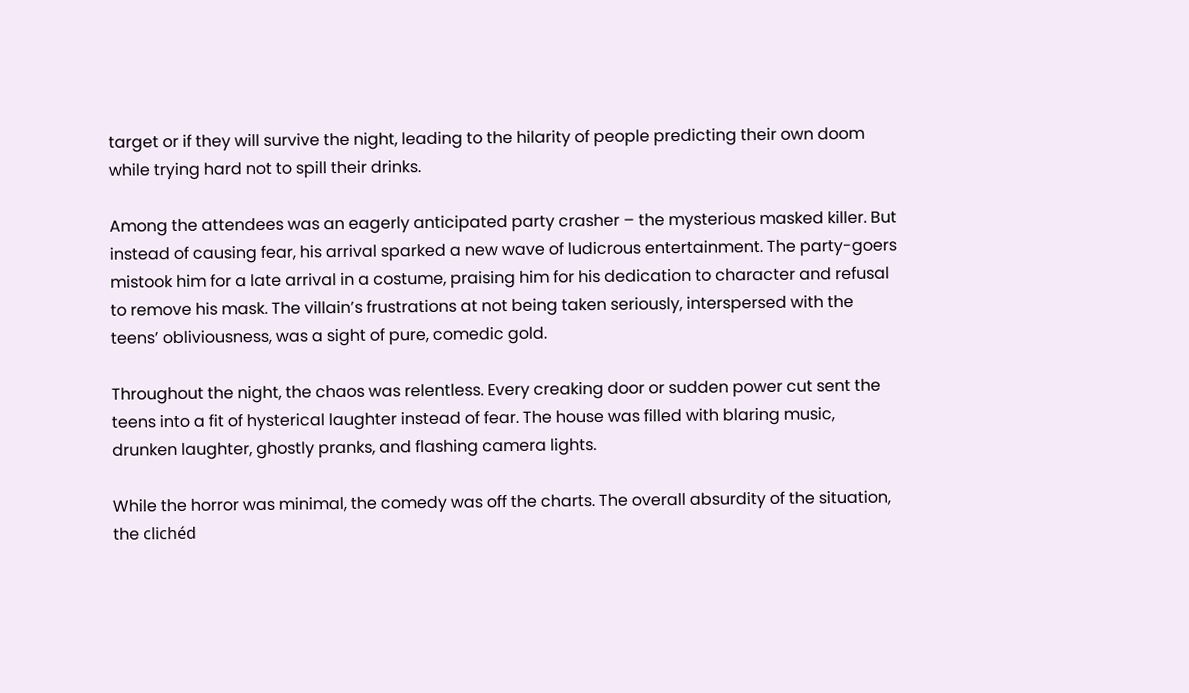target or if they will survive the night, leading to the hilarity of people predicting their own doom while trying hard not to spill their drinks.

Among the attendees was an eagerly anticipated party crasher – the mysterious masked killer. But instead of causing fear, his arrival sparked a new wave of ludicrous entertainment. The party-goers mistook him for a late arrival in a costume, praising him for his dedication to character and refusal to remove his mask. The villain’s frustrations at not being taken seriously, interspersed with the teens’ obliviousness, was a sight of pure, comedic gold.

Throughout the night, the chaos was relentless. Every creaking door or sudden power cut sent the teens into a fit of hysterical laughter instead of fear. The house was filled with blaring music, drunken laughter, ghostly pranks, and flashing camera lights.

While the horror was minimal, the comedy was off the charts. The overall absurdity of the situation, the clichéd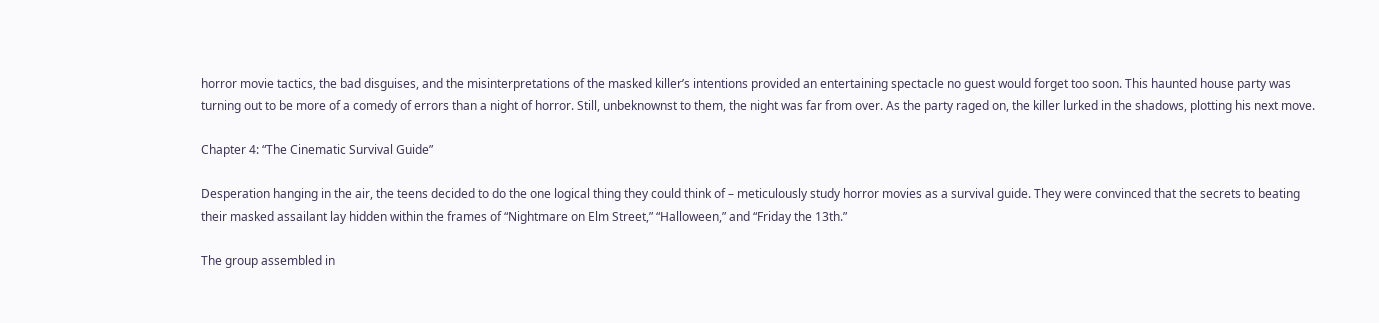horror movie tactics, the bad disguises, and the misinterpretations of the masked killer’s intentions provided an entertaining spectacle no guest would forget too soon. This haunted house party was turning out to be more of a comedy of errors than a night of horror. Still, unbeknownst to them, the night was far from over. As the party raged on, the killer lurked in the shadows, plotting his next move.

Chapter 4: “The Cinematic Survival Guide”

Desperation hanging in the air, the teens decided to do the one logical thing they could think of – meticulously study horror movies as a survival guide. They were convinced that the secrets to beating their masked assailant lay hidden within the frames of “Nightmare on Elm Street,” “Halloween,” and “Friday the 13th.”

The group assembled in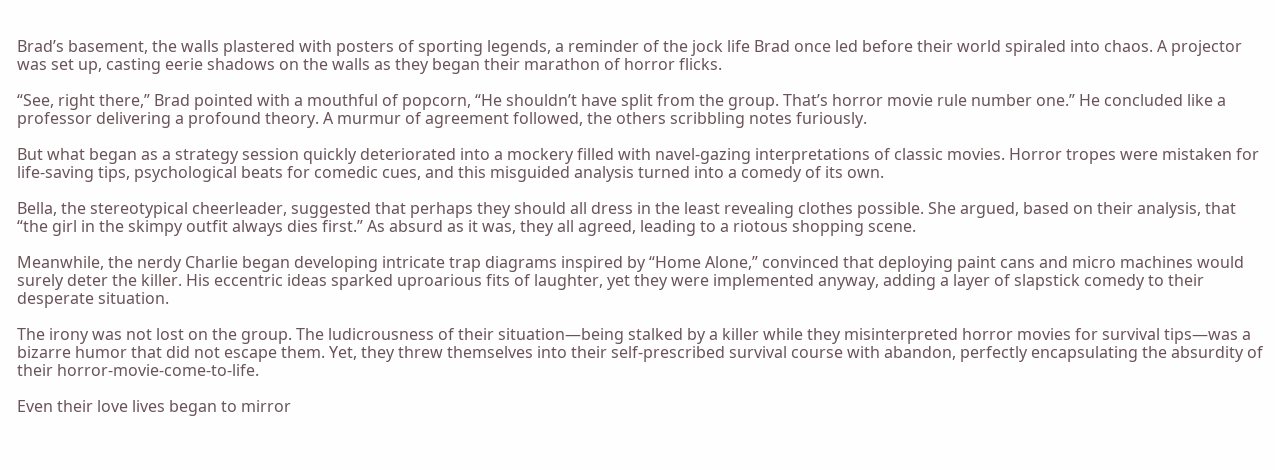Brad’s basement, the walls plastered with posters of sporting legends, a reminder of the jock life Brad once led before their world spiraled into chaos. A projector was set up, casting eerie shadows on the walls as they began their marathon of horror flicks.

“See, right there,” Brad pointed with a mouthful of popcorn, “He shouldn’t have split from the group. That’s horror movie rule number one.” He concluded like a professor delivering a profound theory. A murmur of agreement followed, the others scribbling notes furiously.

But what began as a strategy session quickly deteriorated into a mockery filled with navel-gazing interpretations of classic movies. Horror tropes were mistaken for life-saving tips, psychological beats for comedic cues, and this misguided analysis turned into a comedy of its own.

Bella, the stereotypical cheerleader, suggested that perhaps they should all dress in the least revealing clothes possible. She argued, based on their analysis, that “the girl in the skimpy outfit always dies first.” As absurd as it was, they all agreed, leading to a riotous shopping scene.

Meanwhile, the nerdy Charlie began developing intricate trap diagrams inspired by “Home Alone,” convinced that deploying paint cans and micro machines would surely deter the killer. His eccentric ideas sparked uproarious fits of laughter, yet they were implemented anyway, adding a layer of slapstick comedy to their desperate situation.

The irony was not lost on the group. The ludicrousness of their situation—being stalked by a killer while they misinterpreted horror movies for survival tips—was a bizarre humor that did not escape them. Yet, they threw themselves into their self-prescribed survival course with abandon, perfectly encapsulating the absurdity of their horror-movie-come-to-life.

Even their love lives began to mirror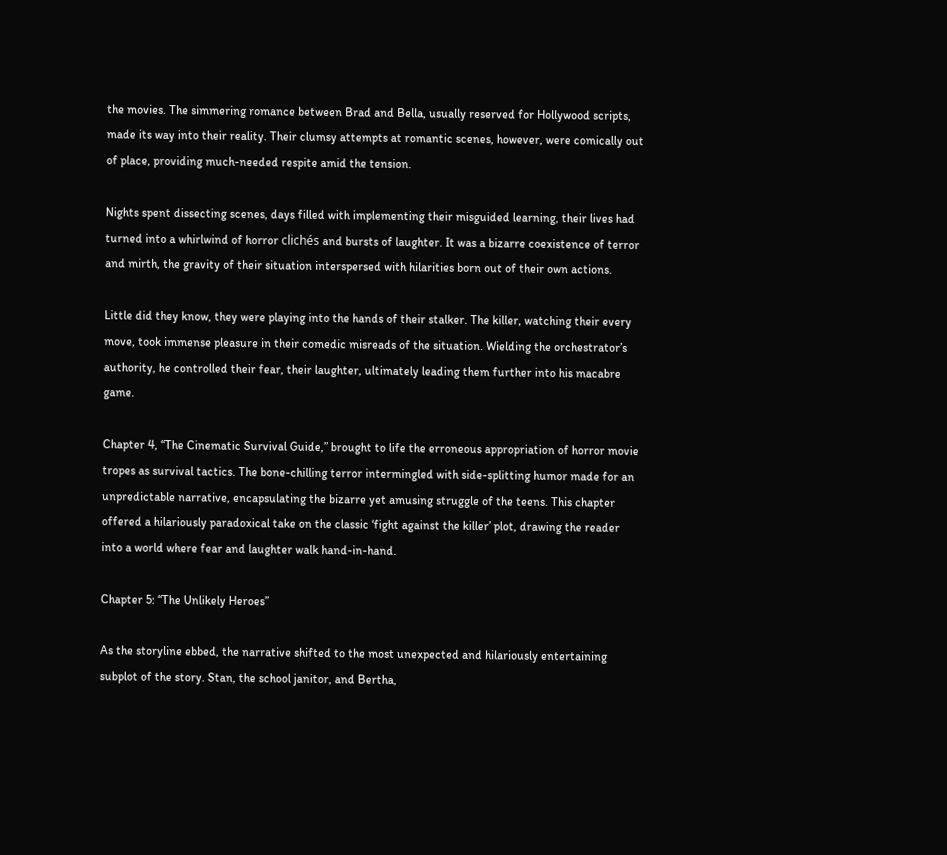the movies. The simmering romance between Brad and Bella, usually reserved for Hollywood scripts, made its way into their reality. Their clumsy attempts at romantic scenes, however, were comically out of place, providing much-needed respite amid the tension.

Nights spent dissecting scenes, days filled with implementing their misguided learning, their lives had turned into a whirlwind of horror clichés and bursts of laughter. It was a bizarre coexistence of terror and mirth, the gravity of their situation interspersed with hilarities born out of their own actions.

Little did they know, they were playing into the hands of their stalker. The killer, watching their every move, took immense pleasure in their comedic misreads of the situation. Wielding the orchestrator’s authority, he controlled their fear, their laughter, ultimately leading them further into his macabre game.

Chapter 4, “The Cinematic Survival Guide,” brought to life the erroneous appropriation of horror movie tropes as survival tactics. The bone-chilling terror intermingled with side-splitting humor made for an unpredictable narrative, encapsulating the bizarre yet amusing struggle of the teens. This chapter offered a hilariously paradoxical take on the classic ‘fight against the killer’ plot, drawing the reader into a world where fear and laughter walk hand-in-hand.

Chapter 5: “The Unlikely Heroes”

As the storyline ebbed, the narrative shifted to the most unexpected and hilariously entertaining subplot of the story. Stan, the school janitor, and Bertha,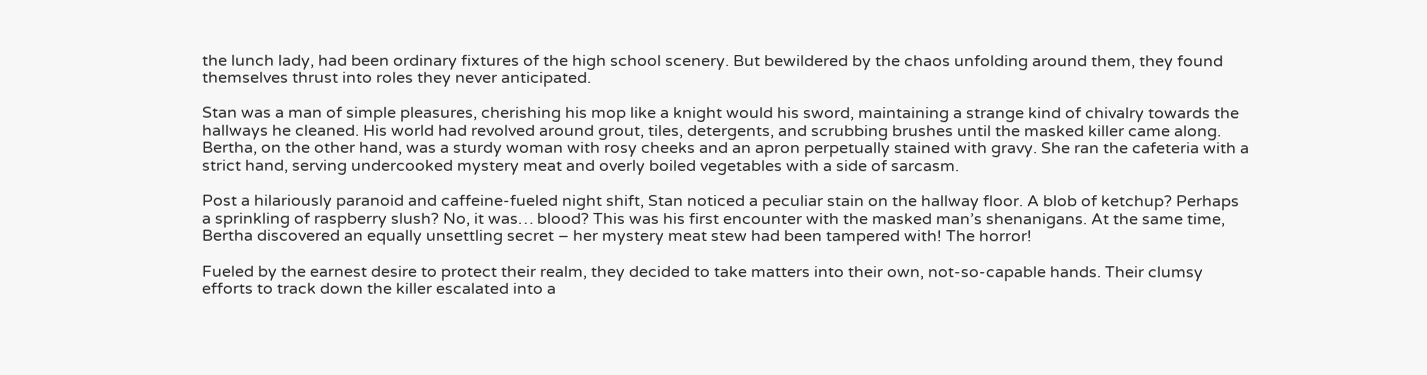the lunch lady, had been ordinary fixtures of the high school scenery. But bewildered by the chaos unfolding around them, they found themselves thrust into roles they never anticipated.

Stan was a man of simple pleasures, cherishing his mop like a knight would his sword, maintaining a strange kind of chivalry towards the hallways he cleaned. His world had revolved around grout, tiles, detergents, and scrubbing brushes until the masked killer came along. Bertha, on the other hand, was a sturdy woman with rosy cheeks and an apron perpetually stained with gravy. She ran the cafeteria with a strict hand, serving undercooked mystery meat and overly boiled vegetables with a side of sarcasm.

Post a hilariously paranoid and caffeine-fueled night shift, Stan noticed a peculiar stain on the hallway floor. A blob of ketchup? Perhaps a sprinkling of raspberry slush? No, it was… blood? This was his first encounter with the masked man’s shenanigans. At the same time, Bertha discovered an equally unsettling secret – her mystery meat stew had been tampered with! The horror!

Fueled by the earnest desire to protect their realm, they decided to take matters into their own, not-so-capable hands. Their clumsy efforts to track down the killer escalated into a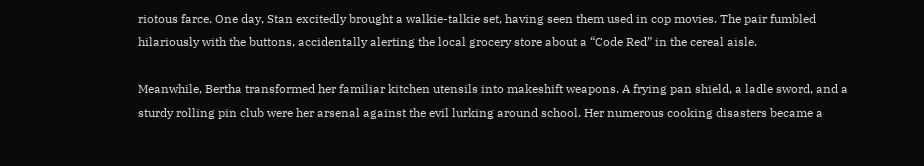riotous farce. One day, Stan excitedly brought a walkie-talkie set, having seen them used in cop movies. The pair fumbled hilariously with the buttons, accidentally alerting the local grocery store about a “Code Red” in the cereal aisle.

Meanwhile, Bertha transformed her familiar kitchen utensils into makeshift weapons. A frying pan shield, a ladle sword, and a sturdy rolling pin club were her arsenal against the evil lurking around school. Her numerous cooking disasters became a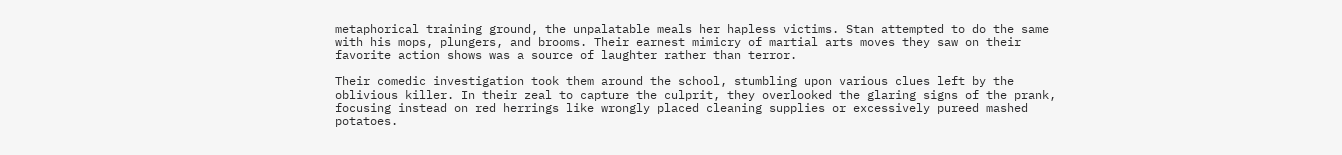metaphorical training ground, the unpalatable meals her hapless victims. Stan attempted to do the same with his mops, plungers, and brooms. Their earnest mimicry of martial arts moves they saw on their favorite action shows was a source of laughter rather than terror.

Their comedic investigation took them around the school, stumbling upon various clues left by the oblivious killer. In their zeal to capture the culprit, they overlooked the glaring signs of the prank, focusing instead on red herrings like wrongly placed cleaning supplies or excessively pureed mashed potatoes.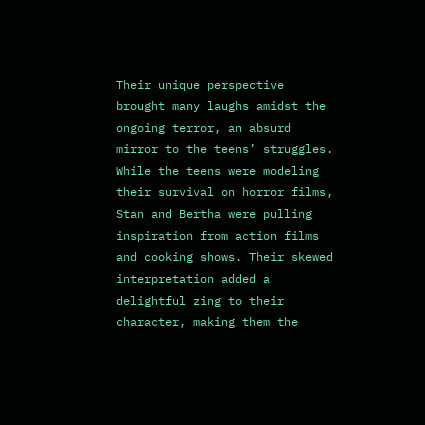Their unique perspective brought many laughs amidst the ongoing terror, an absurd mirror to the teens’ struggles. While the teens were modeling their survival on horror films, Stan and Bertha were pulling inspiration from action films and cooking shows. Their skewed interpretation added a delightful zing to their character, making them the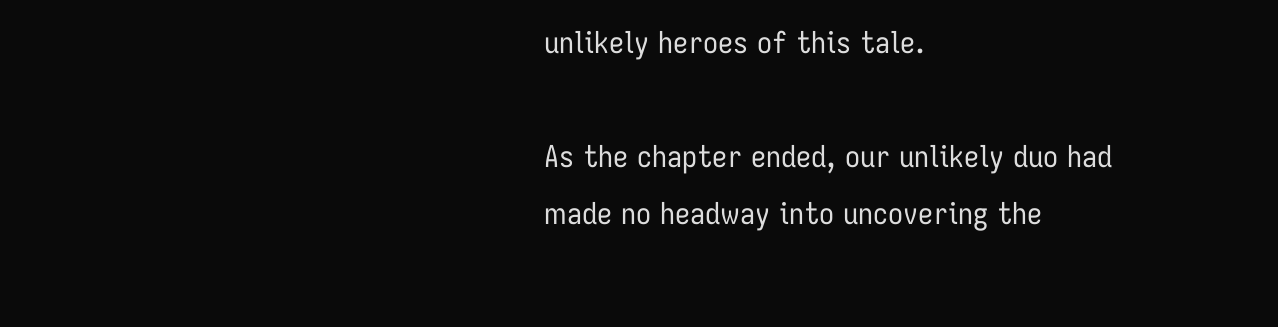unlikely heroes of this tale.

As the chapter ended, our unlikely duo had made no headway into uncovering the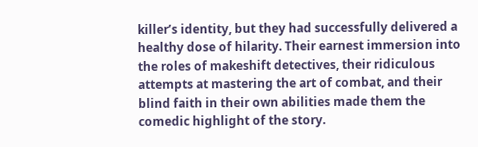killer’s identity, but they had successfully delivered a healthy dose of hilarity. Their earnest immersion into the roles of makeshift detectives, their ridiculous attempts at mastering the art of combat, and their blind faith in their own abilities made them the comedic highlight of the story.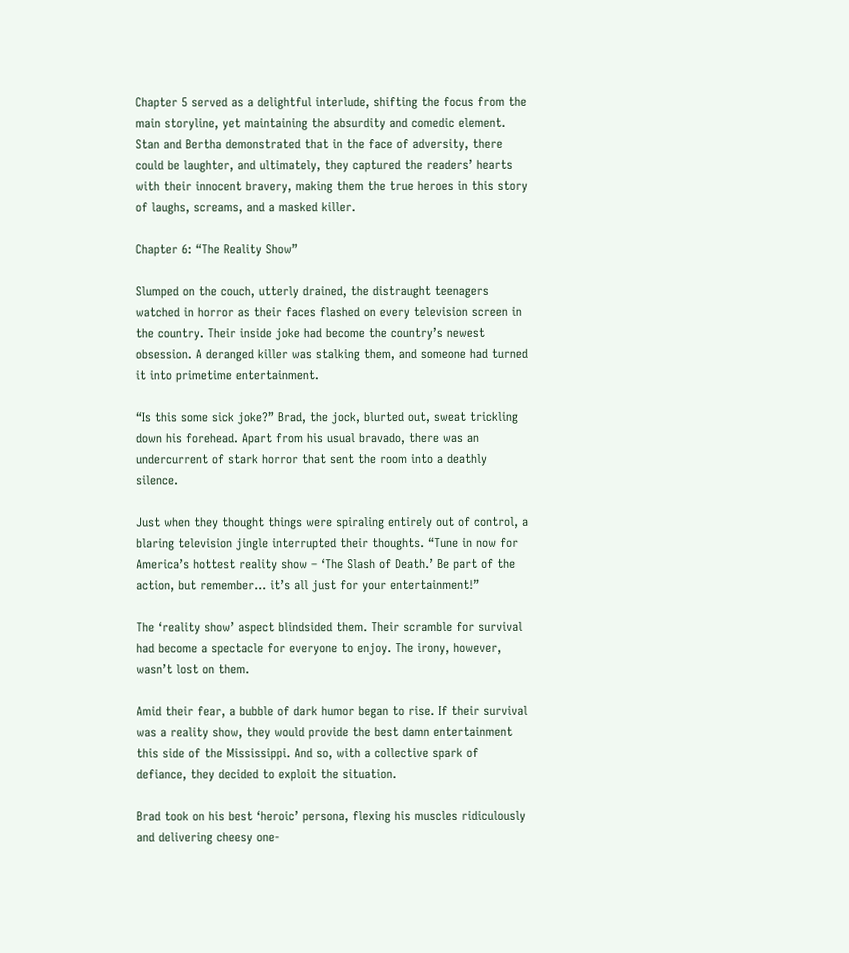Chapter 5 served as a delightful interlude, shifting the focus from the main storyline, yet maintaining the absurdity and comedic element. Stan and Bertha demonstrated that in the face of adversity, there could be laughter, and ultimately, they captured the readers’ hearts with their innocent bravery, making them the true heroes in this story of laughs, screams, and a masked killer.

Chapter 6: “The Reality Show”

Slumped on the couch, utterly drained, the distraught teenagers watched in horror as their faces flashed on every television screen in the country. Their inside joke had become the country’s newest obsession. A deranged killer was stalking them, and someone had turned it into primetime entertainment.

“Is this some sick joke?” Brad, the jock, blurted out, sweat trickling down his forehead. Apart from his usual bravado, there was an undercurrent of stark horror that sent the room into a deathly silence.

Just when they thought things were spiraling entirely out of control, a blaring television jingle interrupted their thoughts. “Tune in now for America’s hottest reality show – ‘The Slash of Death.’ Be part of the action, but remember… it’s all just for your entertainment!”

The ‘reality show’ aspect blindsided them. Their scramble for survival had become a spectacle for everyone to enjoy. The irony, however, wasn’t lost on them.

Amid their fear, a bubble of dark humor began to rise. If their survival was a reality show, they would provide the best damn entertainment this side of the Mississippi. And so, with a collective spark of defiance, they decided to exploit the situation.

Brad took on his best ‘heroic’ persona, flexing his muscles ridiculously and delivering cheesy one-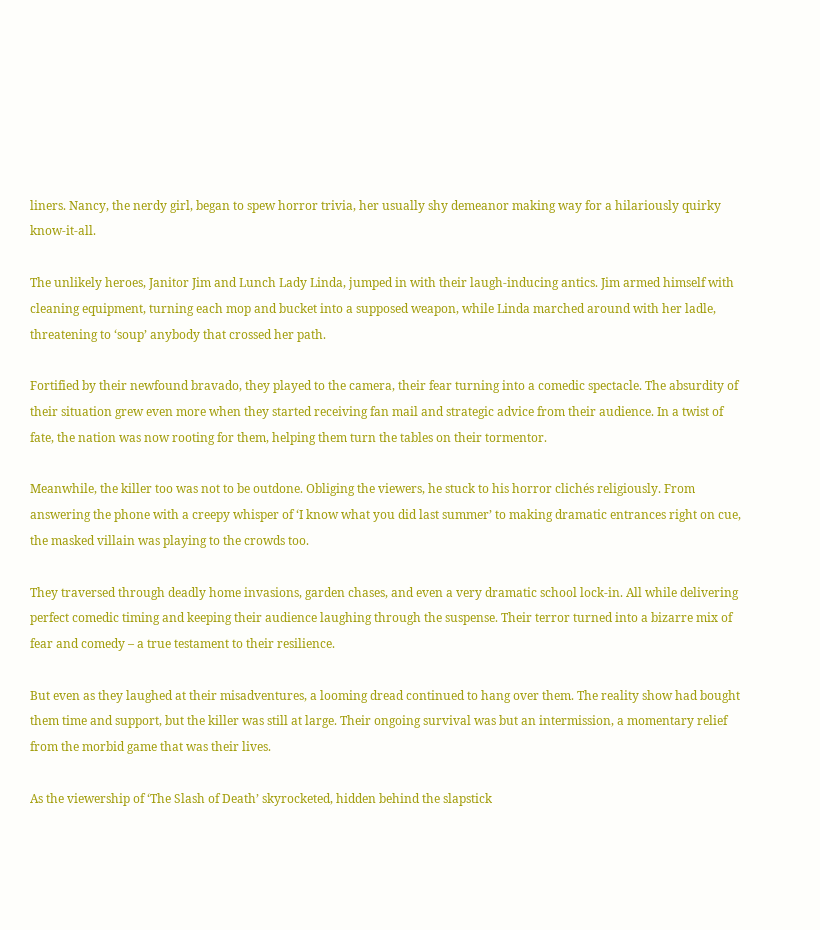liners. Nancy, the nerdy girl, began to spew horror trivia, her usually shy demeanor making way for a hilariously quirky know-it-all.

The unlikely heroes, Janitor Jim and Lunch Lady Linda, jumped in with their laugh-inducing antics. Jim armed himself with cleaning equipment, turning each mop and bucket into a supposed weapon, while Linda marched around with her ladle, threatening to ‘soup’ anybody that crossed her path.

Fortified by their newfound bravado, they played to the camera, their fear turning into a comedic spectacle. The absurdity of their situation grew even more when they started receiving fan mail and strategic advice from their audience. In a twist of fate, the nation was now rooting for them, helping them turn the tables on their tormentor.

Meanwhile, the killer too was not to be outdone. Obliging the viewers, he stuck to his horror clichés religiously. From answering the phone with a creepy whisper of ‘I know what you did last summer’ to making dramatic entrances right on cue, the masked villain was playing to the crowds too.

They traversed through deadly home invasions, garden chases, and even a very dramatic school lock-in. All while delivering perfect comedic timing and keeping their audience laughing through the suspense. Their terror turned into a bizarre mix of fear and comedy – a true testament to their resilience.

But even as they laughed at their misadventures, a looming dread continued to hang over them. The reality show had bought them time and support, but the killer was still at large. Their ongoing survival was but an intermission, a momentary relief from the morbid game that was their lives.

As the viewership of ‘The Slash of Death’ skyrocketed, hidden behind the slapstick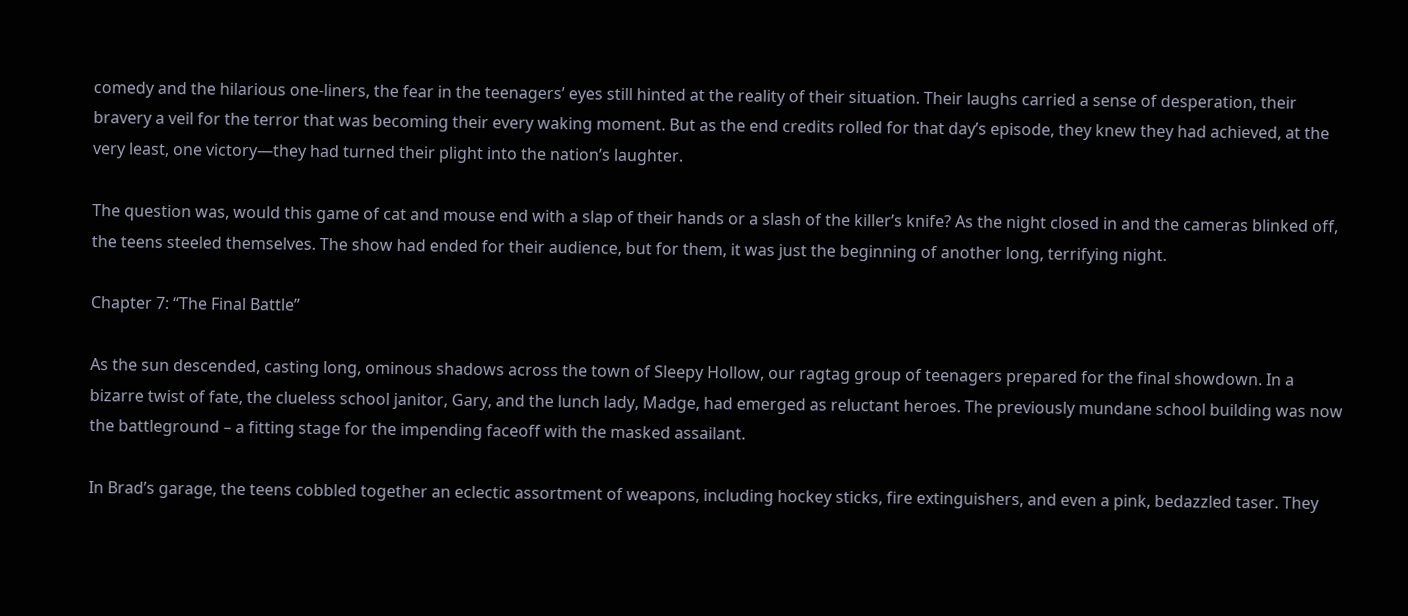comedy and the hilarious one-liners, the fear in the teenagers’ eyes still hinted at the reality of their situation. Their laughs carried a sense of desperation, their bravery a veil for the terror that was becoming their every waking moment. But as the end credits rolled for that day’s episode, they knew they had achieved, at the very least, one victory—they had turned their plight into the nation’s laughter.

The question was, would this game of cat and mouse end with a slap of their hands or a slash of the killer’s knife? As the night closed in and the cameras blinked off, the teens steeled themselves. The show had ended for their audience, but for them, it was just the beginning of another long, terrifying night.

Chapter 7: “The Final Battle”

As the sun descended, casting long, ominous shadows across the town of Sleepy Hollow, our ragtag group of teenagers prepared for the final showdown. In a bizarre twist of fate, the clueless school janitor, Gary, and the lunch lady, Madge, had emerged as reluctant heroes. The previously mundane school building was now the battleground – a fitting stage for the impending faceoff with the masked assailant.

In Brad’s garage, the teens cobbled together an eclectic assortment of weapons, including hockey sticks, fire extinguishers, and even a pink, bedazzled taser. They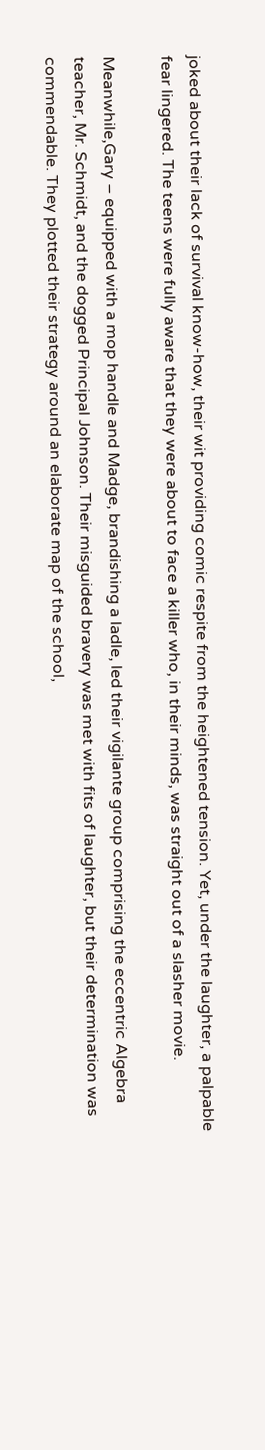joked about their lack of survival know-how, their wit providing comic respite from the heightened tension. Yet, under the laughter, a palpable fear lingered. The teens were fully aware that they were about to face a killer who, in their minds, was straight out of a slasher movie.

Meanwhile,Gary – equipped with a mop handle and Madge, brandishing a ladle, led their vigilante group comprising the eccentric Algebra teacher, Mr. Schmidt, and the dogged Principal Johnson. Their misguided bravery was met with fits of laughter, but their determination was commendable. They plotted their strategy around an elaborate map of the school,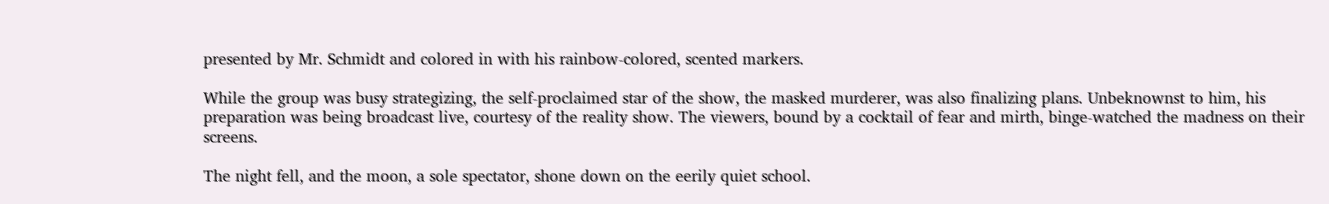presented by Mr. Schmidt and colored in with his rainbow-colored, scented markers.

While the group was busy strategizing, the self-proclaimed star of the show, the masked murderer, was also finalizing plans. Unbeknownst to him, his preparation was being broadcast live, courtesy of the reality show. The viewers, bound by a cocktail of fear and mirth, binge-watched the madness on their screens.

The night fell, and the moon, a sole spectator, shone down on the eerily quiet school.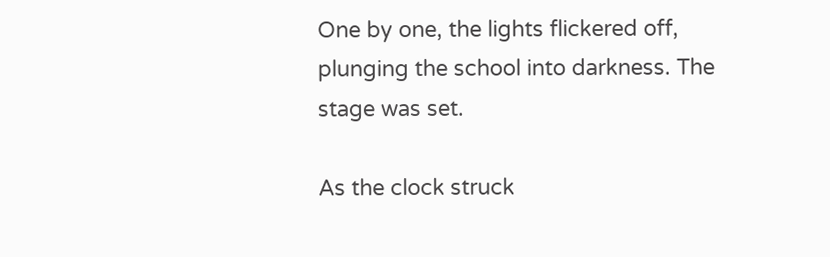One by one, the lights flickered off, plunging the school into darkness. The stage was set.

As the clock struck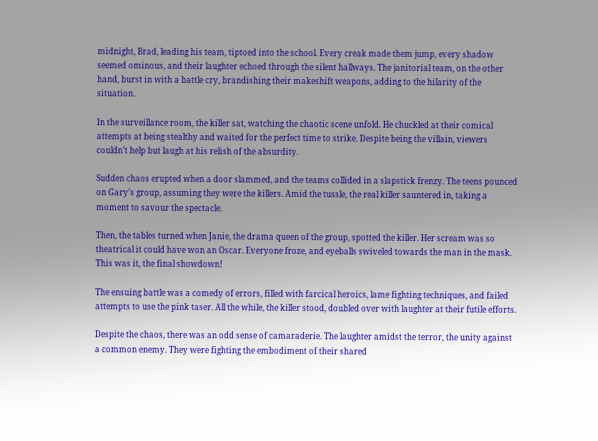midnight, Brad, leading his team, tiptoed into the school. Every creak made them jump, every shadow seemed ominous, and their laughter echoed through the silent hallways. The janitorial team, on the other hand, burst in with a battle cry, brandishing their makeshift weapons, adding to the hilarity of the situation.

In the surveillance room, the killer sat, watching the chaotic scene unfold. He chuckled at their comical attempts at being stealthy and waited for the perfect time to strike. Despite being the villain, viewers couldn’t help but laugh at his relish of the absurdity.

Sudden chaos erupted when a door slammed, and the teams collided in a slapstick frenzy. The teens pounced on Gary’s group, assuming they were the killers. Amid the tussle, the real killer sauntered in, taking a moment to savour the spectacle.

Then, the tables turned when Janie, the drama queen of the group, spotted the killer. Her scream was so theatrical it could have won an Oscar. Everyone froze, and eyeballs swiveled towards the man in the mask. This was it, the final showdown!

The ensuing battle was a comedy of errors, filled with farcical heroics, lame fighting techniques, and failed attempts to use the pink taser. All the while, the killer stood, doubled over with laughter at their futile efforts.

Despite the chaos, there was an odd sense of camaraderie. The laughter amidst the terror, the unity against a common enemy. They were fighting the embodiment of their shared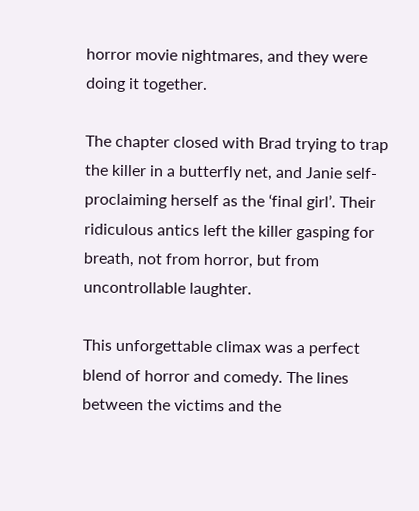horror movie nightmares, and they were doing it together.

The chapter closed with Brad trying to trap the killer in a butterfly net, and Janie self-proclaiming herself as the ‘final girl’. Their ridiculous antics left the killer gasping for breath, not from horror, but from uncontrollable laughter.

This unforgettable climax was a perfect blend of horror and comedy. The lines between the victims and the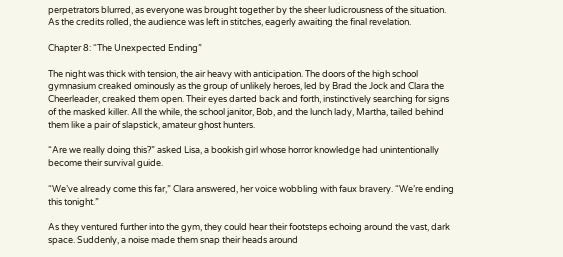perpetrators blurred, as everyone was brought together by the sheer ludicrousness of the situation. As the credits rolled, the audience was left in stitches, eagerly awaiting the final revelation.

Chapter 8: “The Unexpected Ending”

The night was thick with tension, the air heavy with anticipation. The doors of the high school gymnasium creaked ominously as the group of unlikely heroes, led by Brad the Jock and Clara the Cheerleader, creaked them open. Their eyes darted back and forth, instinctively searching for signs of the masked killer. All the while, the school janitor, Bob, and the lunch lady, Martha, tailed behind them like a pair of slapstick, amateur ghost hunters.

“Are we really doing this?” asked Lisa, a bookish girl whose horror knowledge had unintentionally become their survival guide.

“We’ve already come this far,” Clara answered, her voice wobbling with faux bravery. “We’re ending this tonight.”

As they ventured further into the gym, they could hear their footsteps echoing around the vast, dark space. Suddenly, a noise made them snap their heads around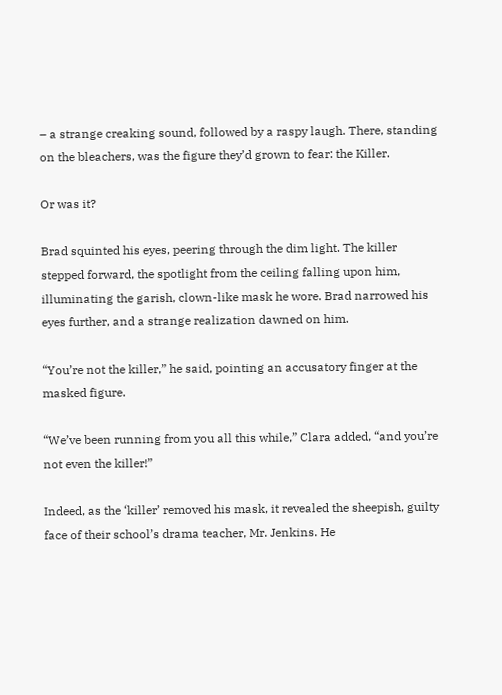– a strange creaking sound, followed by a raspy laugh. There, standing on the bleachers, was the figure they’d grown to fear: the Killer.

Or was it?

Brad squinted his eyes, peering through the dim light. The killer stepped forward, the spotlight from the ceiling falling upon him, illuminating the garish, clown-like mask he wore. Brad narrowed his eyes further, and a strange realization dawned on him.

“You’re not the killer,” he said, pointing an accusatory finger at the masked figure.

“We’ve been running from you all this while,” Clara added, “and you’re not even the killer!”

Indeed, as the ‘killer’ removed his mask, it revealed the sheepish, guilty face of their school’s drama teacher, Mr. Jenkins. He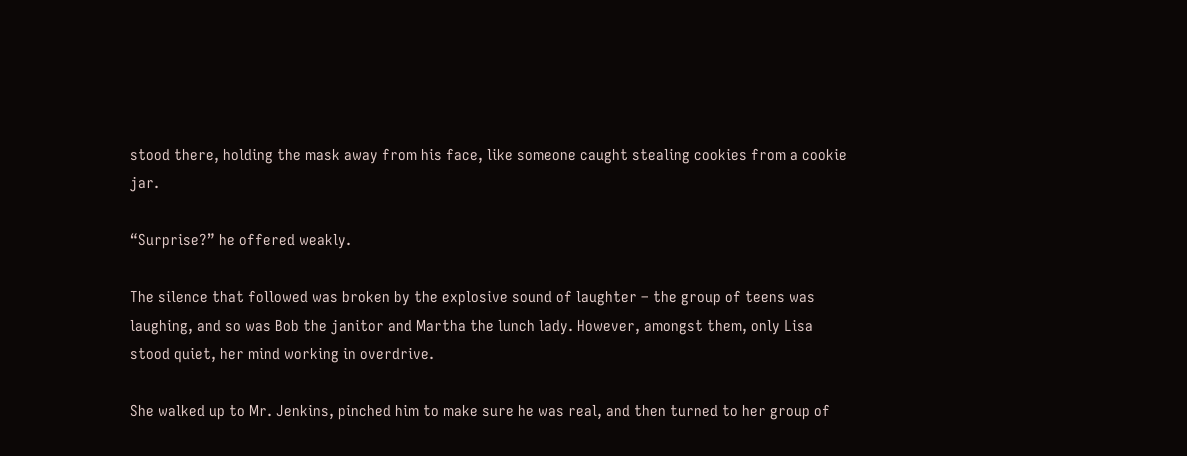stood there, holding the mask away from his face, like someone caught stealing cookies from a cookie jar.

“Surprise?” he offered weakly.

The silence that followed was broken by the explosive sound of laughter – the group of teens was laughing, and so was Bob the janitor and Martha the lunch lady. However, amongst them, only Lisa stood quiet, her mind working in overdrive.

She walked up to Mr. Jenkins, pinched him to make sure he was real, and then turned to her group of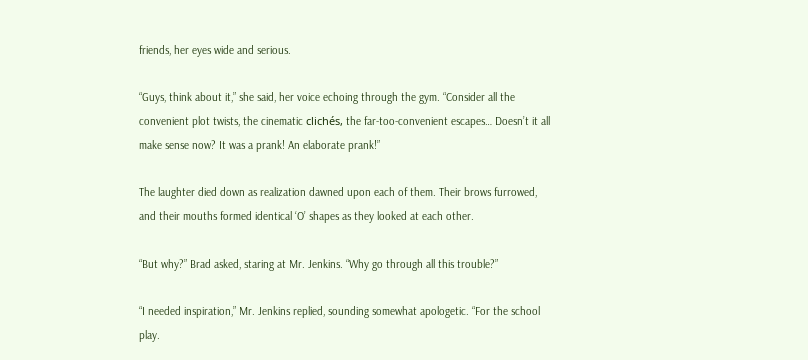friends, her eyes wide and serious.

“Guys, think about it,” she said, her voice echoing through the gym. “Consider all the convenient plot twists, the cinematic clichés, the far-too-convenient escapes… Doesn’t it all make sense now? It was a prank! An elaborate prank!”

The laughter died down as realization dawned upon each of them. Their brows furrowed, and their mouths formed identical ‘O’ shapes as they looked at each other.

“But why?” Brad asked, staring at Mr. Jenkins. “Why go through all this trouble?”

“I needed inspiration,” Mr. Jenkins replied, sounding somewhat apologetic. “For the school play.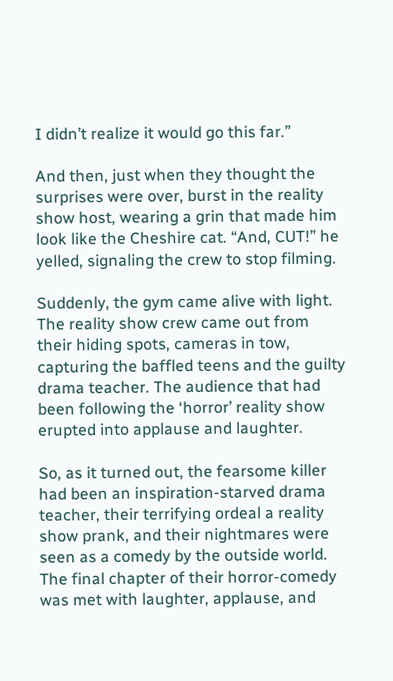I didn’t realize it would go this far.”

And then, just when they thought the surprises were over, burst in the reality show host, wearing a grin that made him look like the Cheshire cat. “And, CUT!” he yelled, signaling the crew to stop filming.

Suddenly, the gym came alive with light. The reality show crew came out from their hiding spots, cameras in tow, capturing the baffled teens and the guilty drama teacher. The audience that had been following the ‘horror’ reality show erupted into applause and laughter.

So, as it turned out, the fearsome killer had been an inspiration-starved drama teacher, their terrifying ordeal a reality show prank, and their nightmares were seen as a comedy by the outside world. The final chapter of their horror-comedy was met with laughter, applause, and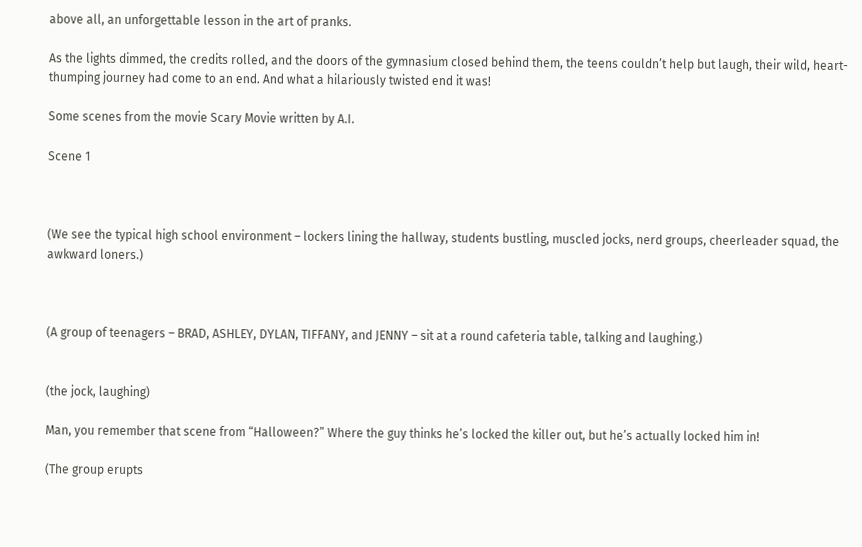above all, an unforgettable lesson in the art of pranks.

As the lights dimmed, the credits rolled, and the doors of the gymnasium closed behind them, the teens couldn’t help but laugh, their wild, heart-thumping journey had come to an end. And what a hilariously twisted end it was!

Some scenes from the movie Scary Movie written by A.I.

Scene 1



(We see the typical high school environment – lockers lining the hallway, students bustling, muscled jocks, nerd groups, cheerleader squad, the awkward loners.)



(A group of teenagers – BRAD, ASHLEY, DYLAN, TIFFANY, and JENNY – sit at a round cafeteria table, talking and laughing.)


(the jock, laughing)

Man, you remember that scene from “Halloween?” Where the guy thinks he’s locked the killer out, but he’s actually locked him in!

(The group erupts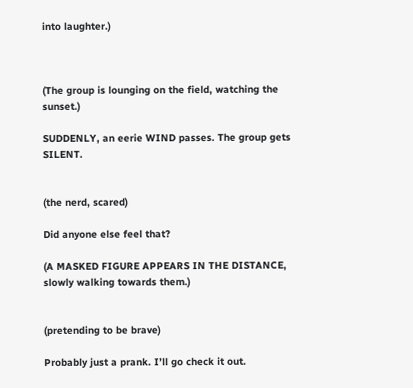into laughter.)



(The group is lounging on the field, watching the sunset.)

SUDDENLY, an eerie WIND passes. The group gets SILENT.


(the nerd, scared)

Did anyone else feel that?

(A MASKED FIGURE APPEARS IN THE DISTANCE, slowly walking towards them.)


(pretending to be brave)

Probably just a prank. I’ll go check it out.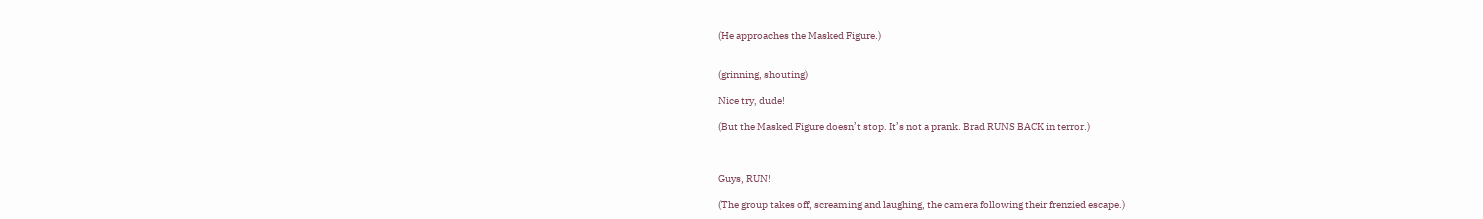(He approaches the Masked Figure.)


(grinning, shouting)

Nice try, dude!

(But the Masked Figure doesn’t stop. It’s not a prank. Brad RUNS BACK in terror.)



Guys, RUN!

(The group takes off, screaming and laughing, the camera following their frenzied escape.)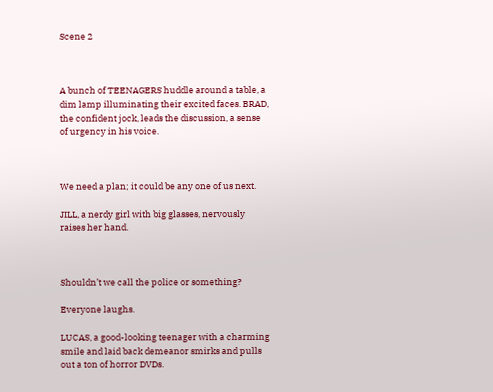Scene 2



A bunch of TEENAGERS huddle around a table, a dim lamp illuminating their excited faces. BRAD, the confident jock, leads the discussion, a sense of urgency in his voice.



We need a plan; it could be any one of us next.

JILL, a nerdy girl with big glasses, nervously raises her hand.



Shouldn’t we call the police or something?

Everyone laughs.

LUCAS, a good-looking teenager with a charming smile and laid back demeanor smirks and pulls out a ton of horror DVDs.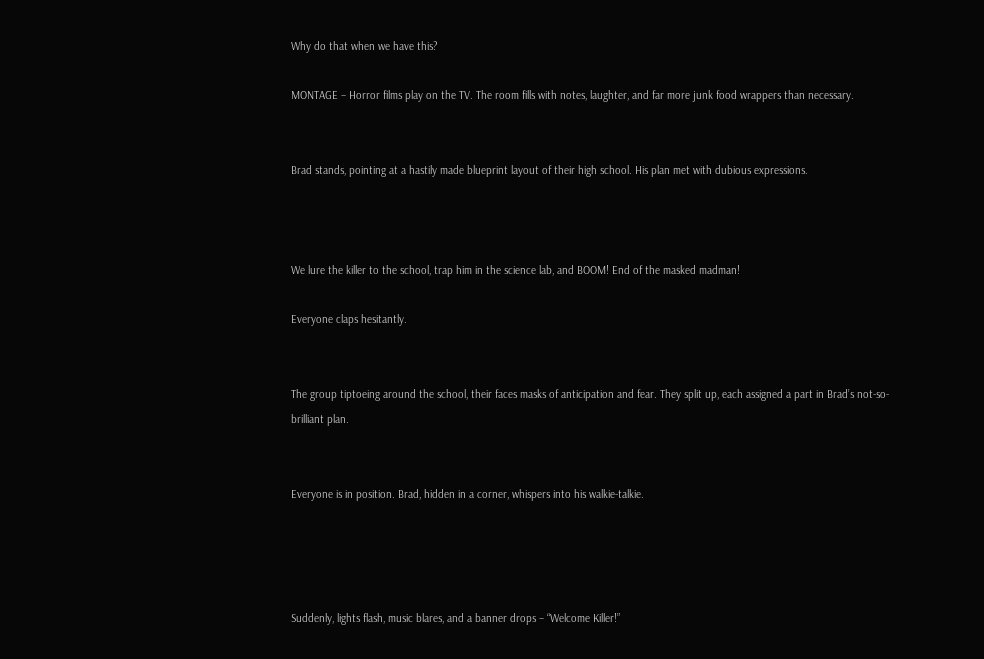Why do that when we have this?

MONTAGE – Horror films play on the TV. The room fills with notes, laughter, and far more junk food wrappers than necessary.


Brad stands, pointing at a hastily made blueprint layout of their high school. His plan met with dubious expressions.



We lure the killer to the school, trap him in the science lab, and BOOM! End of the masked madman!

Everyone claps hesitantly.


The group tiptoeing around the school, their faces masks of anticipation and fear. They split up, each assigned a part in Brad’s not-so-brilliant plan.


Everyone is in position. Brad, hidden in a corner, whispers into his walkie-talkie.




Suddenly, lights flash, music blares, and a banner drops – “Welcome Killer!”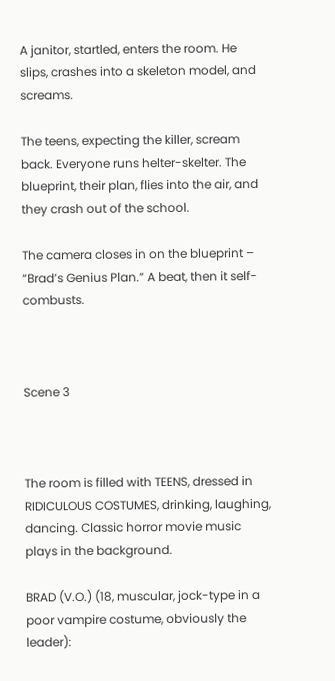A janitor, startled, enters the room. He slips, crashes into a skeleton model, and screams.

The teens, expecting the killer, scream back. Everyone runs helter-skelter. The blueprint, their plan, flies into the air, and they crash out of the school.

The camera closes in on the blueprint – “Brad’s Genius Plan.” A beat, then it self-combusts.



Scene 3



The room is filled with TEENS, dressed in RIDICULOUS COSTUMES, drinking, laughing, dancing. Classic horror movie music plays in the background.

BRAD (V.O.) (18, muscular, jock-type in a poor vampire costume, obviously the leader):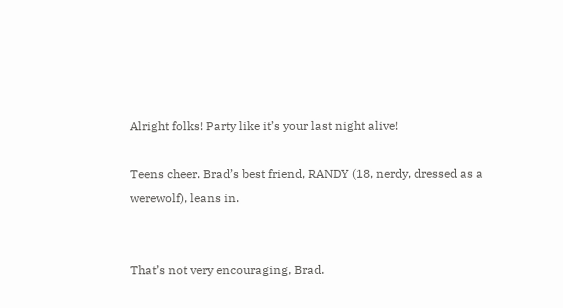Alright folks! Party like it’s your last night alive!

Teens cheer. Brad’s best friend, RANDY (18, nerdy, dressed as a werewolf), leans in.


That’s not very encouraging, Brad.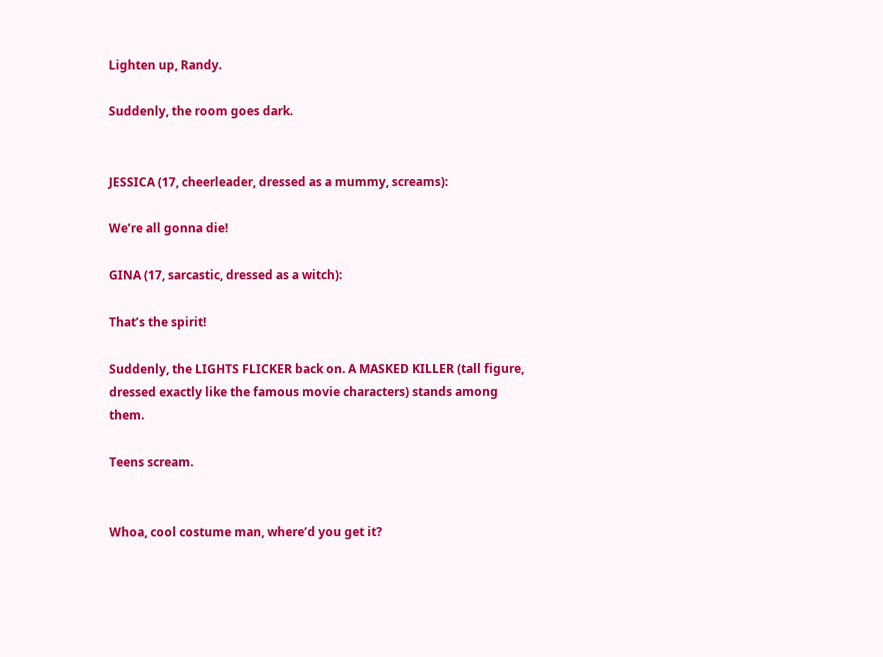Lighten up, Randy.

Suddenly, the room goes dark.


JESSICA (17, cheerleader, dressed as a mummy, screams):

We’re all gonna die!

GINA (17, sarcastic, dressed as a witch):

That’s the spirit!

Suddenly, the LIGHTS FLICKER back on. A MASKED KILLER (tall figure, dressed exactly like the famous movie characters) stands among them.

Teens scream.


Whoa, cool costume man, where’d you get it?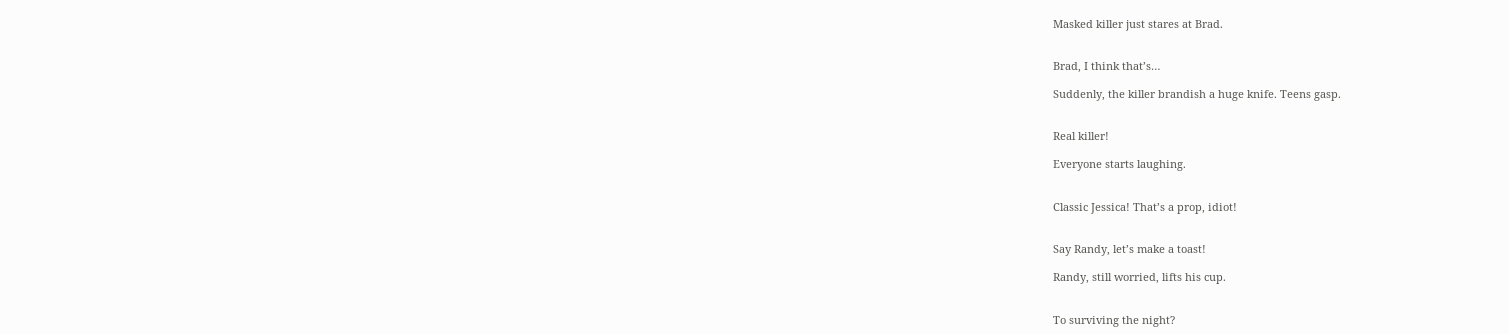Masked killer just stares at Brad.


Brad, I think that’s…

Suddenly, the killer brandish a huge knife. Teens gasp.


Real killer!

Everyone starts laughing.


Classic Jessica! That’s a prop, idiot!


Say Randy, let’s make a toast!

Randy, still worried, lifts his cup.


To surviving the night?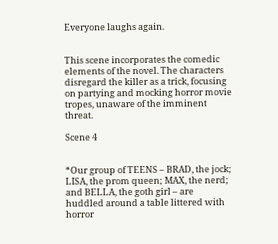Everyone laughs again.


This scene incorporates the comedic elements of the novel. The characters disregard the killer as a trick, focusing on partying and mocking horror movie tropes, unaware of the imminent threat.

Scene 4


*Our group of TEENS – BRAD, the jock; LISA, the prom queen; MAX, the nerd; and BELLA, the goth girl – are huddled around a table littered with horror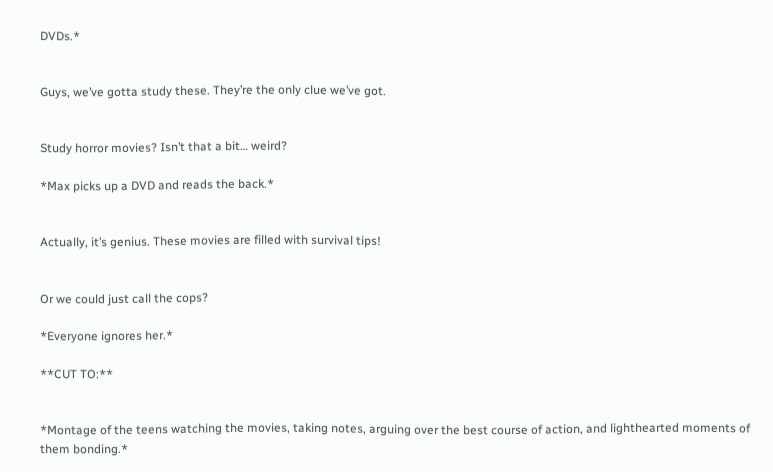DVDs.*


Guys, we’ve gotta study these. They’re the only clue we’ve got.


Study horror movies? Isn’t that a bit… weird?

*Max picks up a DVD and reads the back.*


Actually, it’s genius. These movies are filled with survival tips!


Or we could just call the cops?

*Everyone ignores her.*

**CUT TO:**


*Montage of the teens watching the movies, taking notes, arguing over the best course of action, and lighthearted moments of them bonding.*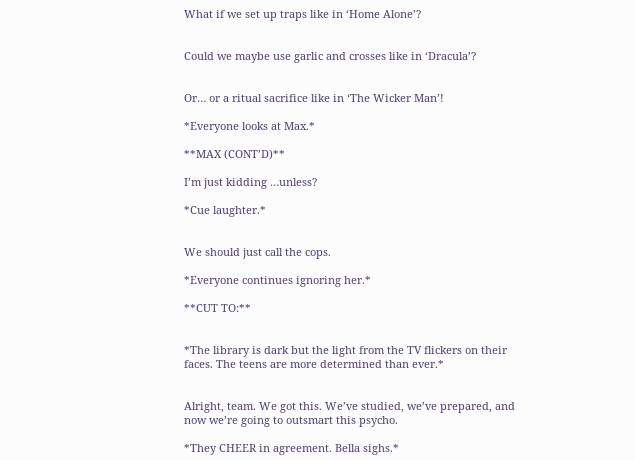What if we set up traps like in ‘Home Alone’?


Could we maybe use garlic and crosses like in ‘Dracula’?


Or… or a ritual sacrifice like in ‘The Wicker Man’!

*Everyone looks at Max.*

**MAX (CONT’D)**

I’m just kidding …unless?

*Cue laughter.*


We should just call the cops.

*Everyone continues ignoring her.*

**CUT TO:**


*The library is dark but the light from the TV flickers on their faces. The teens are more determined than ever.*


Alright, team. We got this. We’ve studied, we’ve prepared, and now we’re going to outsmart this psycho.

*They CHEER in agreement. Bella sighs.*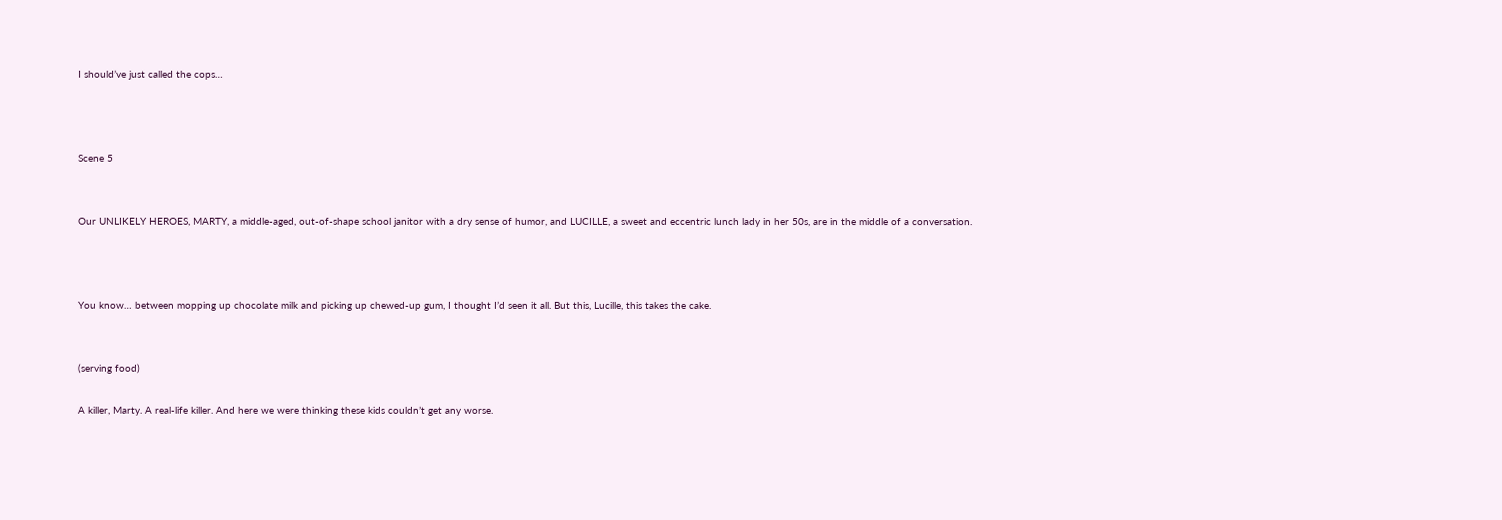I should’ve just called the cops…



Scene 5


Our UNLIKELY HEROES, MARTY, a middle-aged, out-of-shape school janitor with a dry sense of humor, and LUCILLE, a sweet and eccentric lunch lady in her 50s, are in the middle of a conversation.



You know… between mopping up chocolate milk and picking up chewed-up gum, I thought I’d seen it all. But this, Lucille, this takes the cake.


(serving food)

A killer, Marty. A real-life killer. And here we were thinking these kids couldn’t get any worse.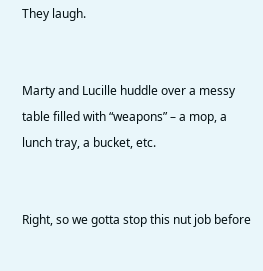They laugh.


Marty and Lucille huddle over a messy table filled with “weapons” – a mop, a lunch tray, a bucket, etc.


Right, so we gotta stop this nut job before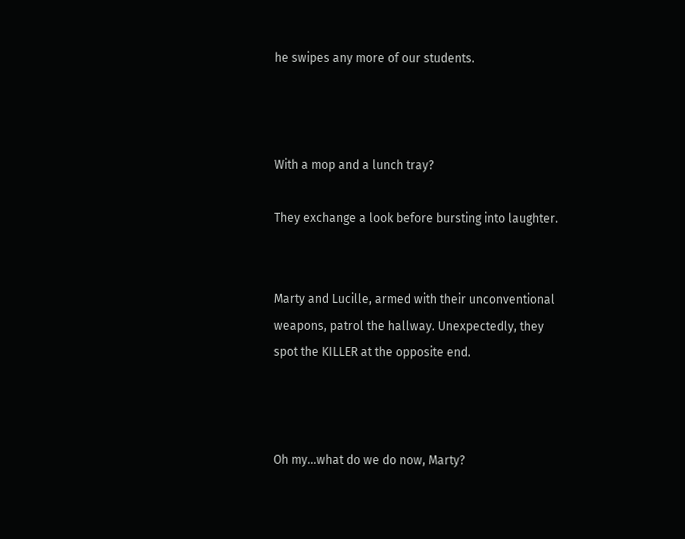he swipes any more of our students.



With a mop and a lunch tray?

They exchange a look before bursting into laughter.


Marty and Lucille, armed with their unconventional weapons, patrol the hallway. Unexpectedly, they spot the KILLER at the opposite end.



Oh my…what do we do now, Marty?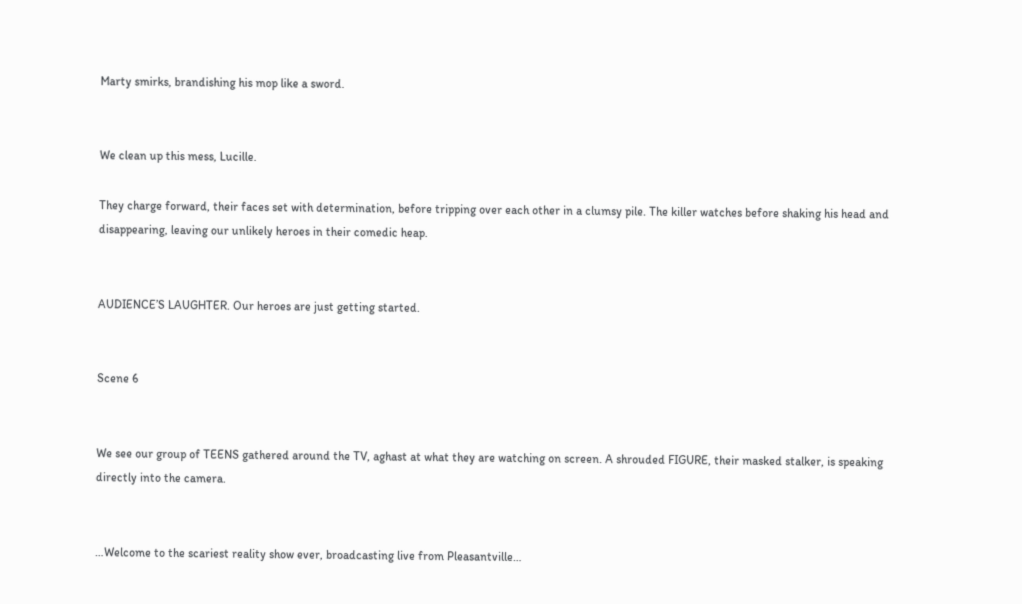Marty smirks, brandishing his mop like a sword.


We clean up this mess, Lucille.

They charge forward, their faces set with determination, before tripping over each other in a clumsy pile. The killer watches before shaking his head and disappearing, leaving our unlikely heroes in their comedic heap.


AUDIENCE’S LAUGHTER. Our heroes are just getting started.


Scene 6


We see our group of TEENS gathered around the TV, aghast at what they are watching on screen. A shrouded FIGURE, their masked stalker, is speaking directly into the camera.


…Welcome to the scariest reality show ever, broadcasting live from Pleasantville…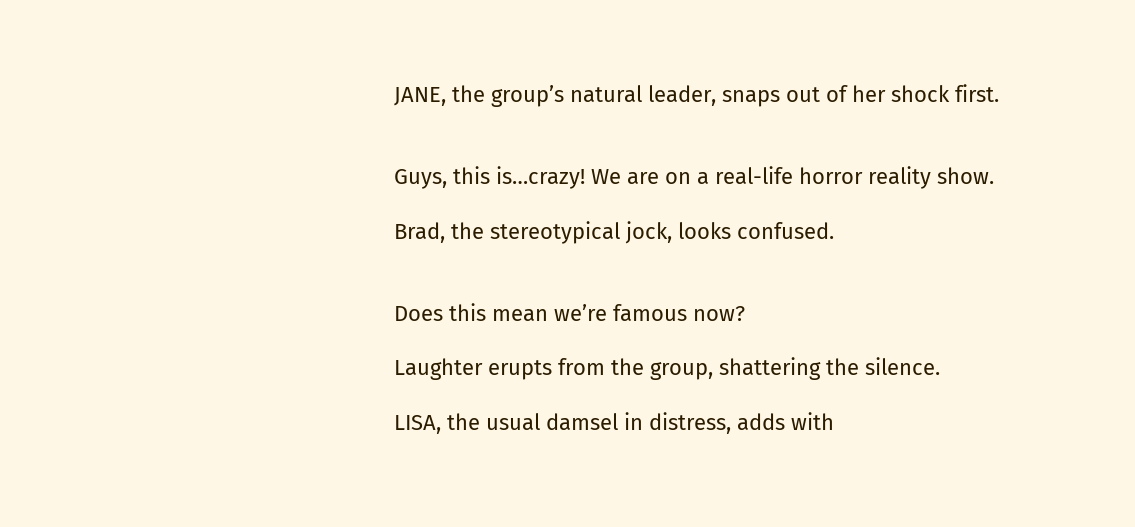JANE, the group’s natural leader, snaps out of her shock first.


Guys, this is…crazy! We are on a real-life horror reality show.

Brad, the stereotypical jock, looks confused.


Does this mean we’re famous now?

Laughter erupts from the group, shattering the silence.

LISA, the usual damsel in distress, adds with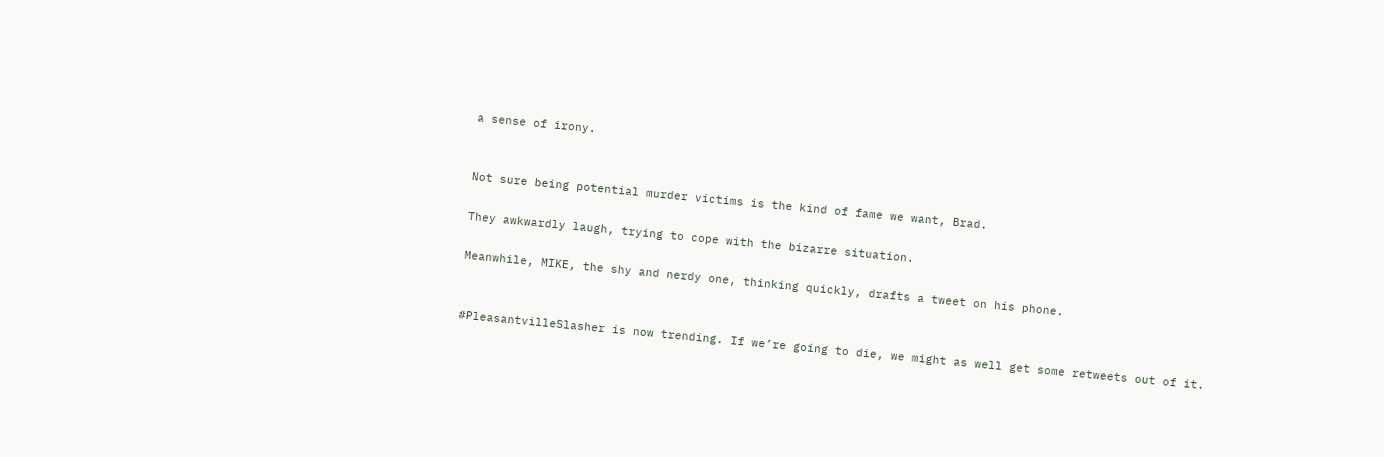a sense of irony.


Not sure being potential murder victims is the kind of fame we want, Brad.

They awkwardly laugh, trying to cope with the bizarre situation.

Meanwhile, MIKE, the shy and nerdy one, thinking quickly, drafts a tweet on his phone.


#PleasantvilleSlasher is now trending. If we’re going to die, we might as well get some retweets out of it.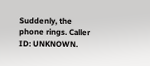Suddenly, the phone rings. Caller ID: UNKNOWN.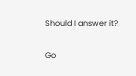Should I answer it?


Go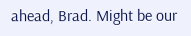ahead, Brad. Might be our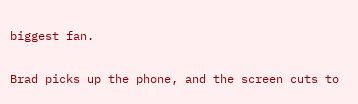biggest fan.

Brad picks up the phone, and the screen cuts to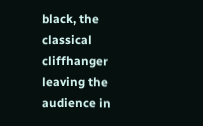black, the classical cliffhanger leaving the audience in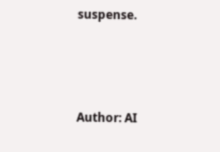suspense.



Author: AI